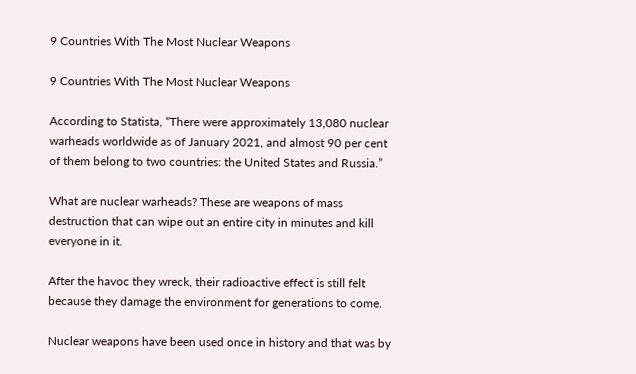9 Countries With The Most Nuclear Weapons

9 Countries With The Most Nuclear Weapons

According to Statista, “There were approximately 13,080 nuclear warheads worldwide as of January 2021, and almost 90 per cent of them belong to two countries: the United States and Russia.”

What are nuclear warheads? These are weapons of mass destruction that can wipe out an entire city in minutes and kill everyone in it.

After the havoc they wreck, their radioactive effect is still felt because they damage the environment for generations to come.

Nuclear weapons have been used once in history and that was by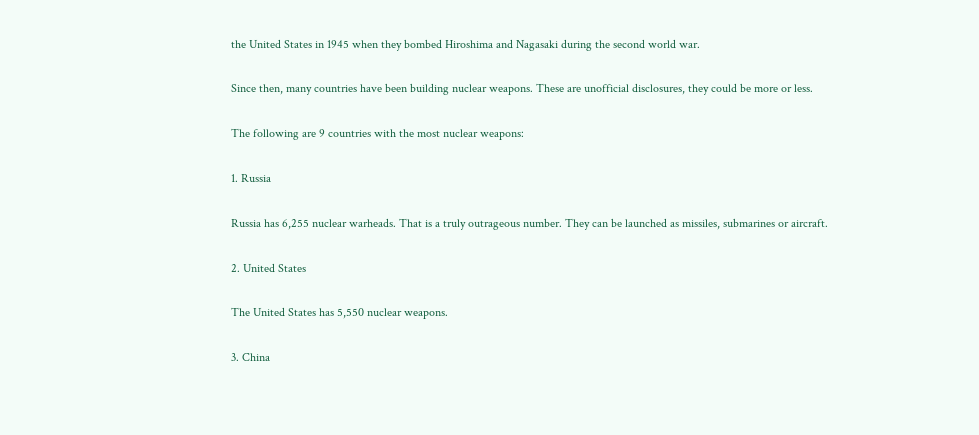the United States in 1945 when they bombed Hiroshima and Nagasaki during the second world war.

Since then, many countries have been building nuclear weapons. These are unofficial disclosures, they could be more or less.

The following are 9 countries with the most nuclear weapons:

1. Russia

Russia has 6,255 nuclear warheads. That is a truly outrageous number. They can be launched as missiles, submarines or aircraft.

2. United States

The United States has 5,550 nuclear weapons.

3. China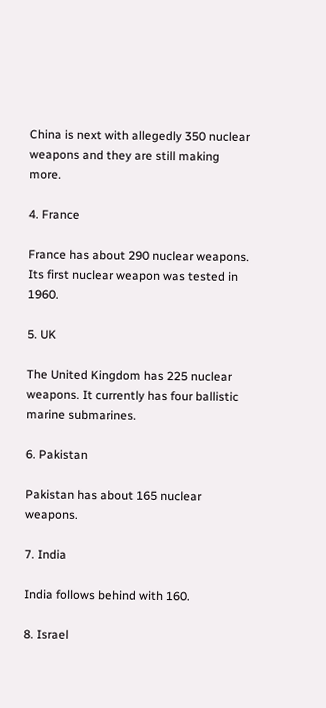China is next with allegedly 350 nuclear weapons and they are still making more.

4. France

France has about 290 nuclear weapons. Its first nuclear weapon was tested in 1960.

5. UK

The United Kingdom has 225 nuclear weapons. It currently has four ballistic marine submarines.

6. Pakistan

Pakistan has about 165 nuclear weapons.

7. India

India follows behind with 160.

8. Israel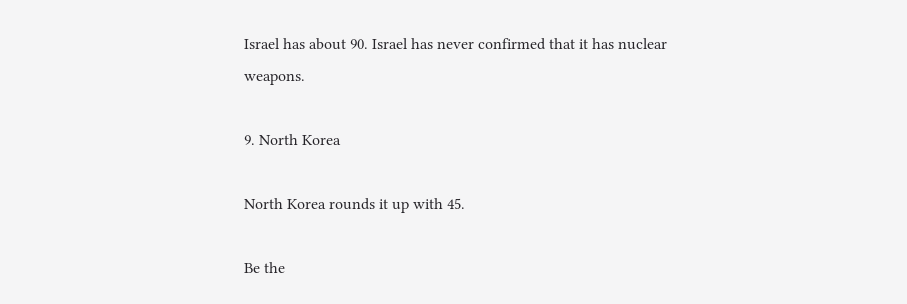Israel has about 90. Israel has never confirmed that it has nuclear weapons.

9. North Korea

North Korea rounds it up with 45.

Be the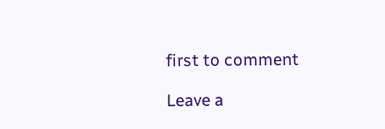first to comment

Leave a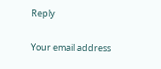Reply

Your email address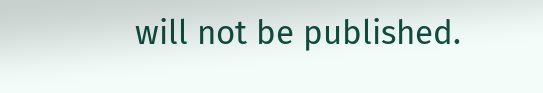will not be published.